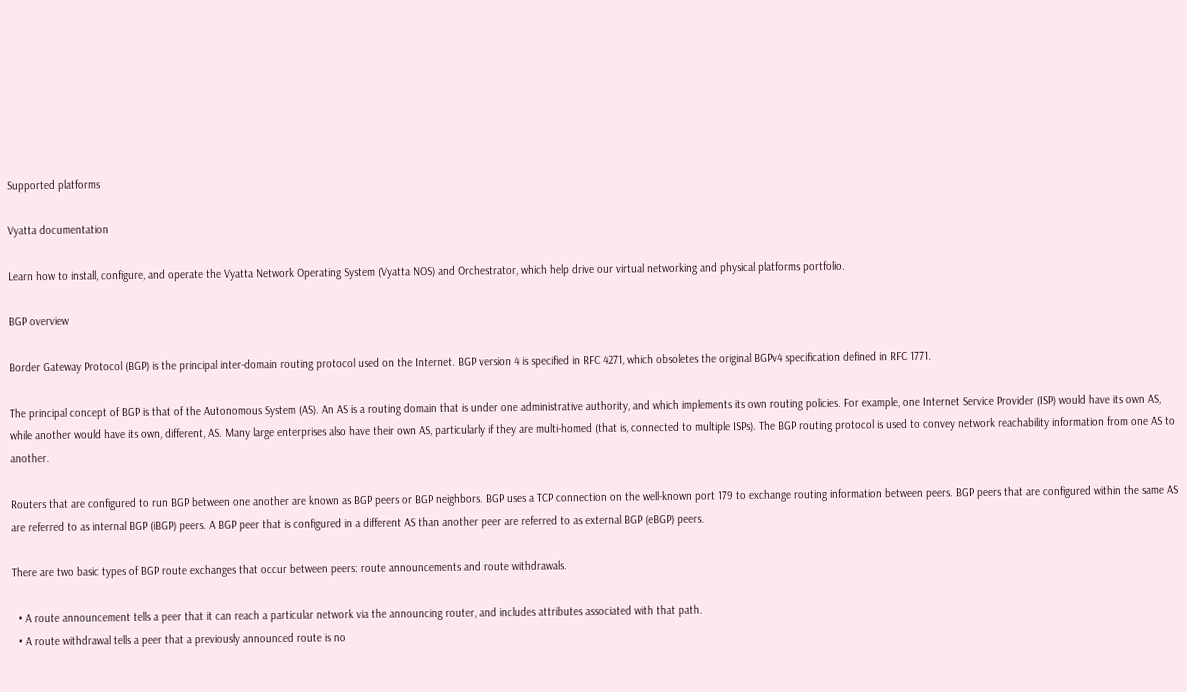Supported platforms

Vyatta documentation

Learn how to install, configure, and operate the Vyatta Network Operating System (Vyatta NOS) and Orchestrator, which help drive our virtual networking and physical platforms portfolio.

BGP overview

Border Gateway Protocol (BGP) is the principal inter-domain routing protocol used on the Internet. BGP version 4 is specified in RFC 4271, which obsoletes the original BGPv4 specification defined in RFC 1771.

The principal concept of BGP is that of the Autonomous System (AS). An AS is a routing domain that is under one administrative authority, and which implements its own routing policies. For example, one Internet Service Provider (ISP) would have its own AS, while another would have its own, different, AS. Many large enterprises also have their own AS, particularly if they are multi-homed (that is, connected to multiple ISPs). The BGP routing protocol is used to convey network reachability information from one AS to another.

Routers that are configured to run BGP between one another are known as BGP peers or BGP neighbors. BGP uses a TCP connection on the well-known port 179 to exchange routing information between peers. BGP peers that are configured within the same AS are referred to as internal BGP (iBGP) peers. A BGP peer that is configured in a different AS than another peer are referred to as external BGP (eBGP) peers.

There are two basic types of BGP route exchanges that occur between peers: route announcements and route withdrawals.

  • A route announcement tells a peer that it can reach a particular network via the announcing router, and includes attributes associated with that path.
  • A route withdrawal tells a peer that a previously announced route is no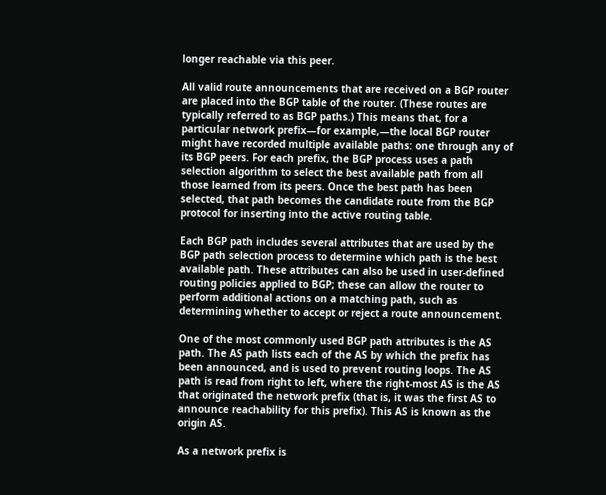longer reachable via this peer.

All valid route announcements that are received on a BGP router are placed into the BGP table of the router. (These routes are typically referred to as BGP paths.) This means that, for a particular network prefix—for example,—the local BGP router might have recorded multiple available paths: one through any of its BGP peers. For each prefix, the BGP process uses a path selection algorithm to select the best available path from all those learned from its peers. Once the best path has been selected, that path becomes the candidate route from the BGP protocol for inserting into the active routing table.

Each BGP path includes several attributes that are used by the BGP path selection process to determine which path is the best available path. These attributes can also be used in user-defined routing policies applied to BGP; these can allow the router to perform additional actions on a matching path, such as determining whether to accept or reject a route announcement.

One of the most commonly used BGP path attributes is the AS path. The AS path lists each of the AS by which the prefix has been announced, and is used to prevent routing loops. The AS path is read from right to left, where the right-most AS is the AS that originated the network prefix (that is, it was the first AS to announce reachability for this prefix). This AS is known as the origin AS.

As a network prefix is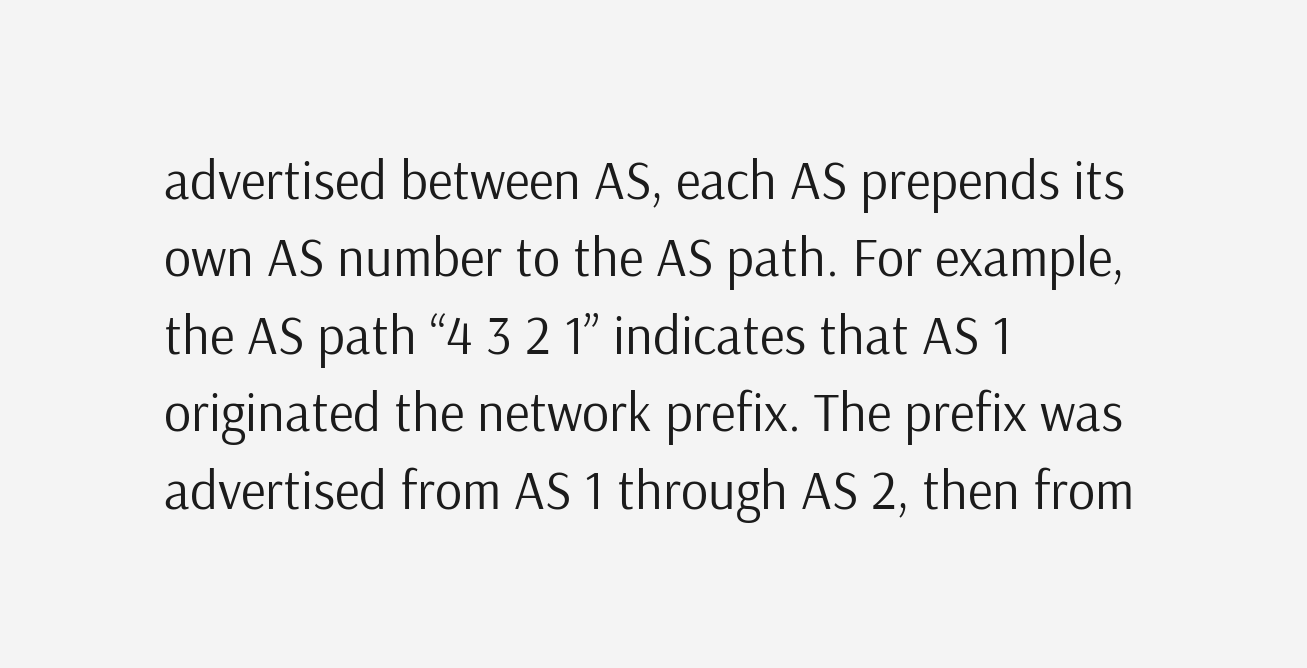advertised between AS, each AS prepends its own AS number to the AS path. For example, the AS path “4 3 2 1” indicates that AS 1 originated the network prefix. The prefix was advertised from AS 1 through AS 2, then from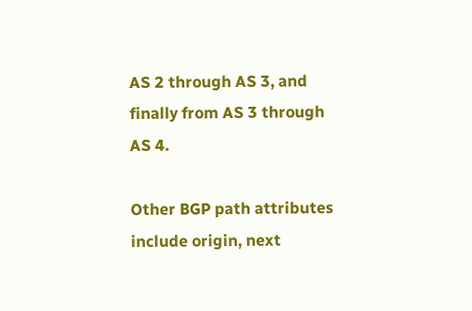AS 2 through AS 3, and finally from AS 3 through AS 4.

Other BGP path attributes include origin, next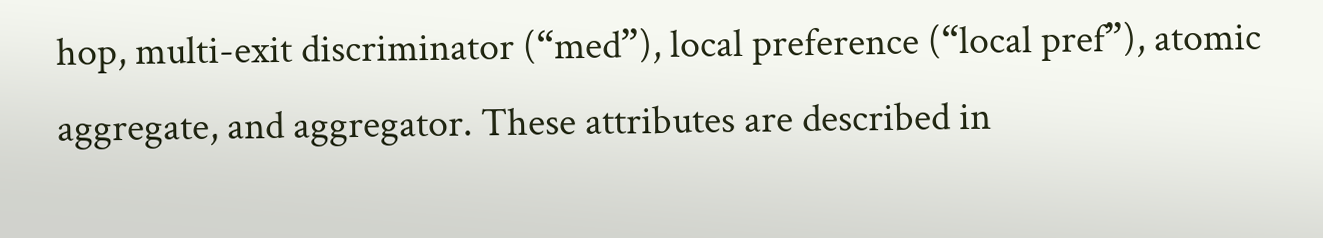hop, multi-exit discriminator (“med”), local preference (“local pref”), atomic aggregate, and aggregator. These attributes are described in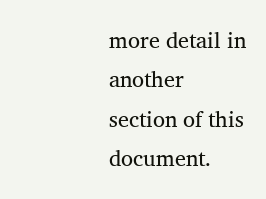more detail in another section of this document.